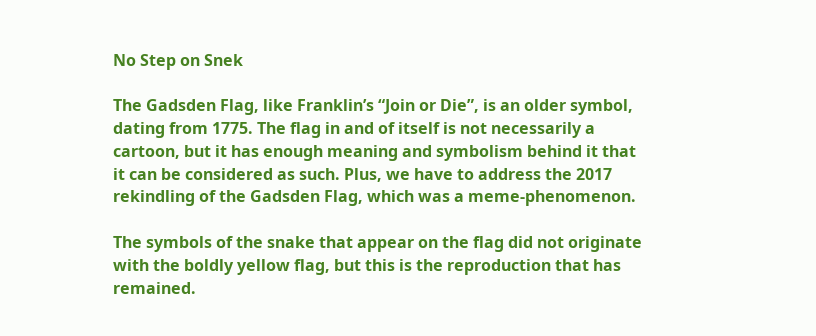No Step on Snek

The Gadsden Flag, like Franklin’s “Join or Die”, is an older symbol, dating from 1775. The flag in and of itself is not necessarily a cartoon, but it has enough meaning and symbolism behind it that it can be considered as such. Plus, we have to address the 2017 rekindling of the Gadsden Flag, which was a meme-phenomenon.

The symbols of the snake that appear on the flag did not originate with the boldly yellow flag, but this is the reproduction that has remained.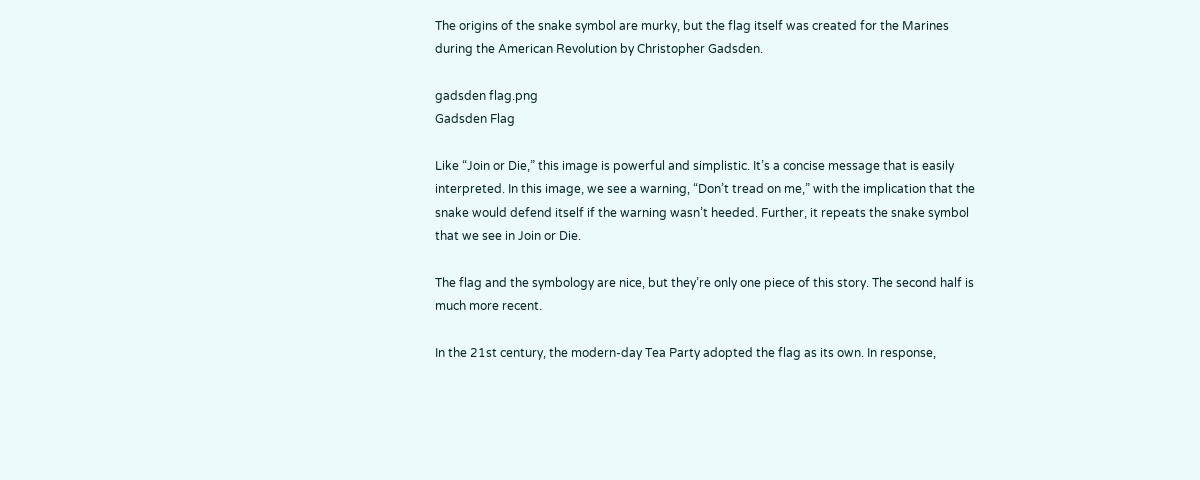The origins of the snake symbol are murky, but the flag itself was created for the Marines during the American Revolution by Christopher Gadsden.

gadsden flag.png
Gadsden Flag

Like “Join or Die,” this image is powerful and simplistic. It’s a concise message that is easily interpreted. In this image, we see a warning, “Don’t tread on me,” with the implication that the snake would defend itself if the warning wasn’t heeded. Further, it repeats the snake symbol that we see in Join or Die.

The flag and the symbology are nice, but they’re only one piece of this story. The second half is much more recent.

In the 21st century, the modern-day Tea Party adopted the flag as its own. In response,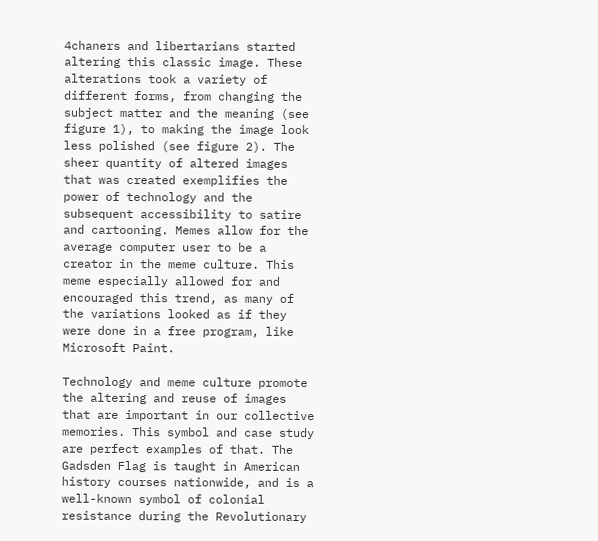4chaners and libertarians started altering this classic image. These alterations took a variety of different forms, from changing the subject matter and the meaning (see figure 1), to making the image look less polished (see figure 2). The sheer quantity of altered images that was created exemplifies the power of technology and the subsequent accessibility to satire and cartooning. Memes allow for the average computer user to be a creator in the meme culture. This meme especially allowed for and encouraged this trend, as many of the variations looked as if they were done in a free program, like Microsoft Paint.

Technology and meme culture promote the altering and reuse of images that are important in our collective memories. This symbol and case study are perfect examples of that. The Gadsden Flag is taught in American history courses nationwide, and is a well-known symbol of colonial resistance during the Revolutionary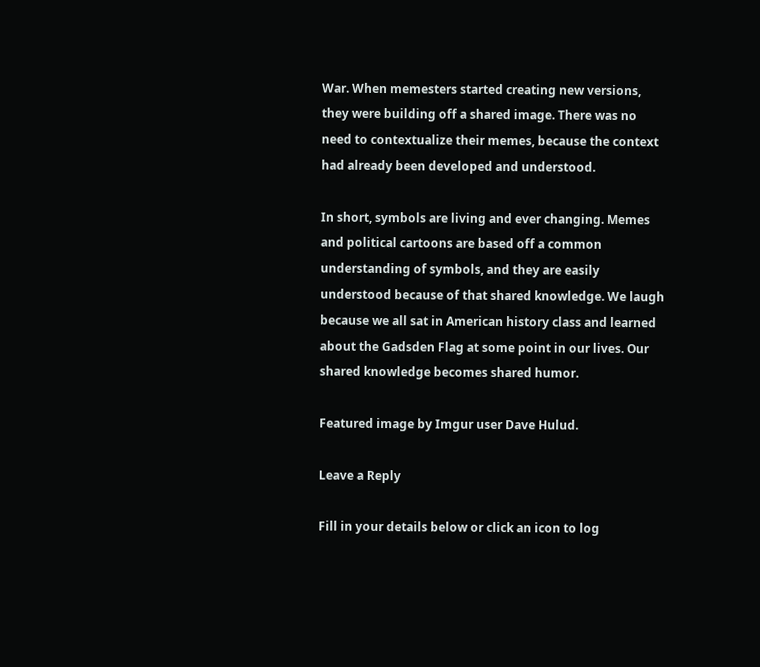War. When memesters started creating new versions, they were building off a shared image. There was no need to contextualize their memes, because the context had already been developed and understood.

In short, symbols are living and ever changing. Memes and political cartoons are based off a common understanding of symbols, and they are easily understood because of that shared knowledge. We laugh because we all sat in American history class and learned about the Gadsden Flag at some point in our lives. Our shared knowledge becomes shared humor.

Featured image by Imgur user Dave Hulud.

Leave a Reply

Fill in your details below or click an icon to log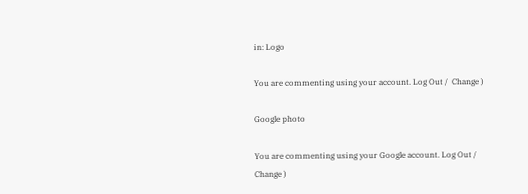in: Logo

You are commenting using your account. Log Out /  Change )

Google photo

You are commenting using your Google account. Log Out /  Change )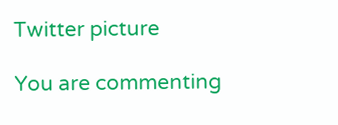Twitter picture

You are commenting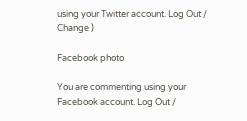using your Twitter account. Log Out /  Change )

Facebook photo

You are commenting using your Facebook account. Log Out /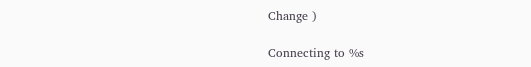Change )

Connecting to %s